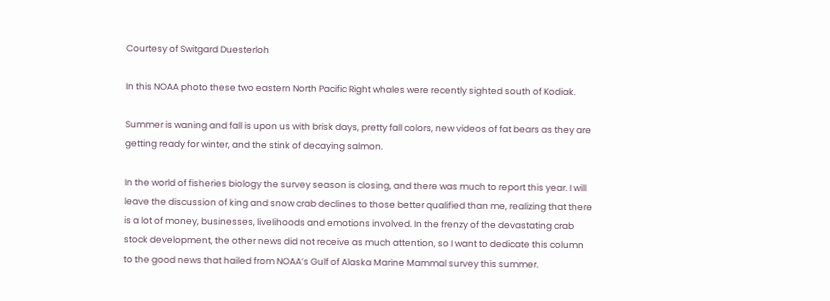Courtesy of Switgard Duesterloh

In this NOAA photo these two eastern North Pacific Right whales were recently sighted south of Kodiak.

Summer is waning and fall is upon us with brisk days, pretty fall colors, new videos of fat bears as they are getting ready for winter, and the stink of decaying salmon.

In the world of fisheries biology the survey season is closing, and there was much to report this year. I will leave the discussion of king and snow crab declines to those better qualified than me, realizing that there is a lot of money, businesses, livelihoods and emotions involved. In the frenzy of the devastating crab stock development, the other news did not receive as much attention, so I want to dedicate this column to the good news that hailed from NOAA’s Gulf of Alaska Marine Mammal survey this summer.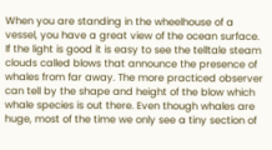When you are standing in the wheelhouse of a vessel, you have a great view of the ocean surface. If the light is good it is easy to see the telltale steam clouds called blows that announce the presence of whales from far away. The more practiced observer can tell by the shape and height of the blow which whale species is out there. Even though whales are huge, most of the time we only see a tiny section of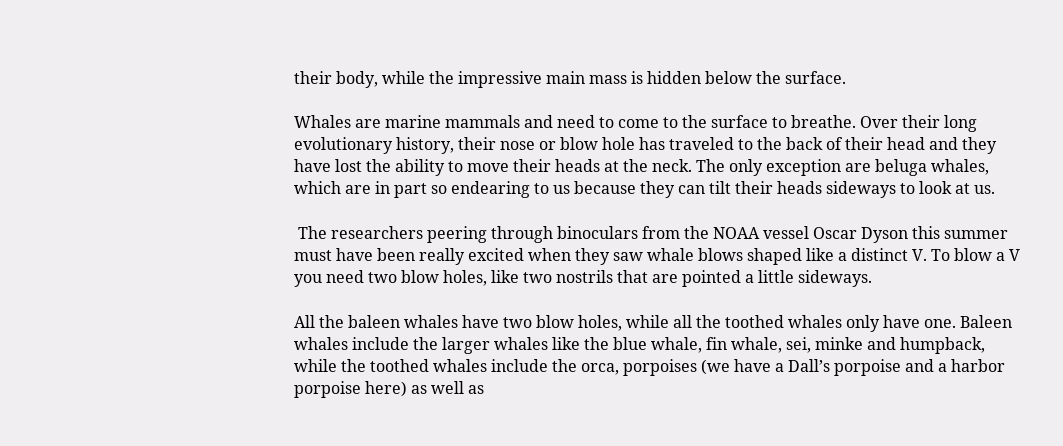their body, while the impressive main mass is hidden below the surface.

Whales are marine mammals and need to come to the surface to breathe. Over their long evolutionary history, their nose or blow hole has traveled to the back of their head and they have lost the ability to move their heads at the neck. The only exception are beluga whales, which are in part so endearing to us because they can tilt their heads sideways to look at us.

 The researchers peering through binoculars from the NOAA vessel Oscar Dyson this summer must have been really excited when they saw whale blows shaped like a distinct V. To blow a V you need two blow holes, like two nostrils that are pointed a little sideways.

All the baleen whales have two blow holes, while all the toothed whales only have one. Baleen whales include the larger whales like the blue whale, fin whale, sei, minke and humpback, while the toothed whales include the orca, porpoises (we have a Dall’s porpoise and a harbor porpoise here) as well as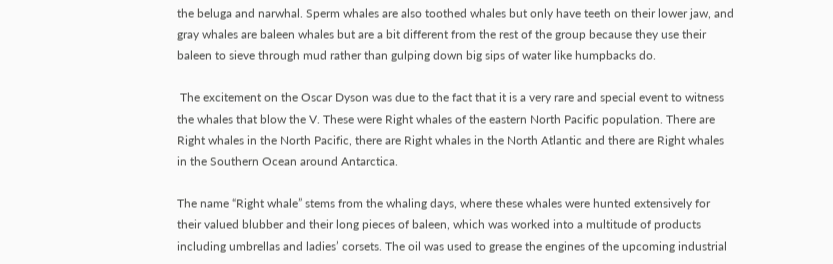the beluga and narwhal. Sperm whales are also toothed whales but only have teeth on their lower jaw, and gray whales are baleen whales but are a bit different from the rest of the group because they use their baleen to sieve through mud rather than gulping down big sips of water like humpbacks do.

 The excitement on the Oscar Dyson was due to the fact that it is a very rare and special event to witness the whales that blow the V. These were Right whales of the eastern North Pacific population. There are Right whales in the North Pacific, there are Right whales in the North Atlantic and there are Right whales in the Southern Ocean around Antarctica.

The name “Right whale” stems from the whaling days, where these whales were hunted extensively for their valued blubber and their long pieces of baleen, which was worked into a multitude of products including umbrellas and ladies’ corsets. The oil was used to grease the engines of the upcoming industrial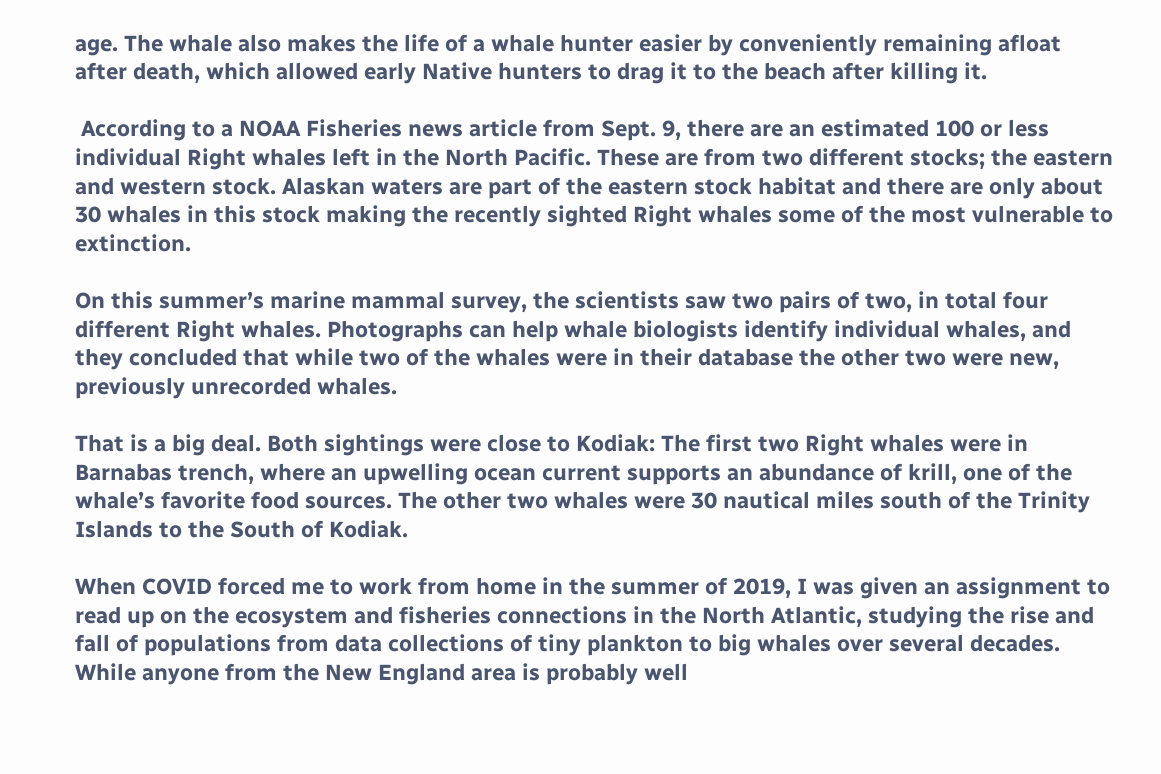age. The whale also makes the life of a whale hunter easier by conveniently remaining afloat after death, which allowed early Native hunters to drag it to the beach after killing it.

 According to a NOAA Fisheries news article from Sept. 9, there are an estimated 100 or less individual Right whales left in the North Pacific. These are from two different stocks; the eastern and western stock. Alaskan waters are part of the eastern stock habitat and there are only about 30 whales in this stock making the recently sighted Right whales some of the most vulnerable to extinction.

On this summer’s marine mammal survey, the scientists saw two pairs of two, in total four different Right whales. Photographs can help whale biologists identify individual whales, and they concluded that while two of the whales were in their database the other two were new, previously unrecorded whales.

That is a big deal. Both sightings were close to Kodiak: The first two Right whales were in Barnabas trench, where an upwelling ocean current supports an abundance of krill, one of the whale’s favorite food sources. The other two whales were 30 nautical miles south of the Trinity Islands to the South of Kodiak.

When COVID forced me to work from home in the summer of 2019, I was given an assignment to read up on the ecosystem and fisheries connections in the North Atlantic, studying the rise and fall of populations from data collections of tiny plankton to big whales over several decades. While anyone from the New England area is probably well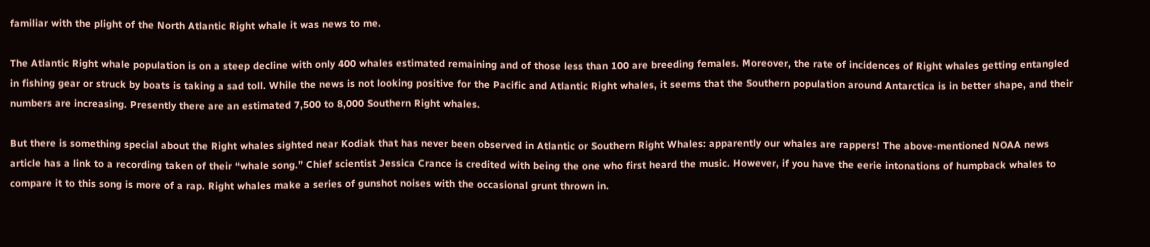familiar with the plight of the North Atlantic Right whale it was news to me.

The Atlantic Right whale population is on a steep decline with only 400 whales estimated remaining and of those less than 100 are breeding females. Moreover, the rate of incidences of Right whales getting entangled in fishing gear or struck by boats is taking a sad toll. While the news is not looking positive for the Pacific and Atlantic Right whales, it seems that the Southern population around Antarctica is in better shape, and their numbers are increasing. Presently there are an estimated 7,500 to 8,000 Southern Right whales.

But there is something special about the Right whales sighted near Kodiak that has never been observed in Atlantic or Southern Right Whales: apparently our whales are rappers! The above-mentioned NOAA news article has a link to a recording taken of their “whale song.” Chief scientist Jessica Crance is credited with being the one who first heard the music. However, if you have the eerie intonations of humpback whales to compare it to this song is more of a rap. Right whales make a series of gunshot noises with the occasional grunt thrown in.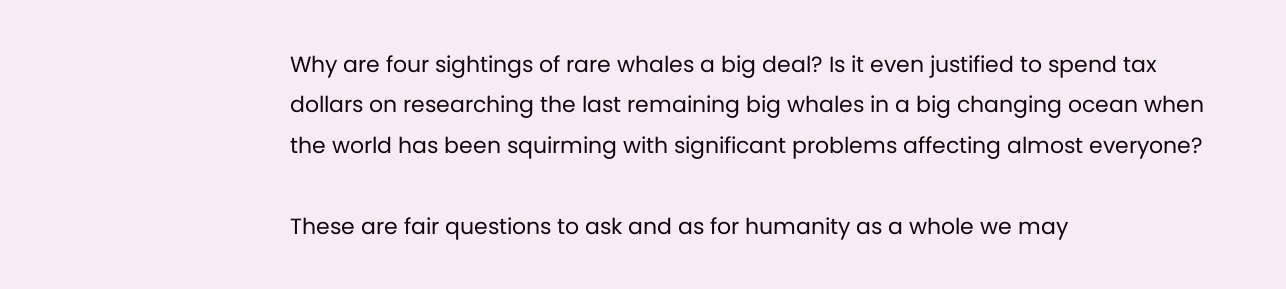Why are four sightings of rare whales a big deal? Is it even justified to spend tax dollars on researching the last remaining big whales in a big changing ocean when the world has been squirming with significant problems affecting almost everyone?

These are fair questions to ask and as for humanity as a whole we may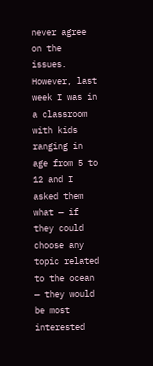never agree on the issues. However, last week I was in a classroom with kids ranging in age from 5 to 12 and I asked them what — if they could choose any topic related to the ocean — they would be most interested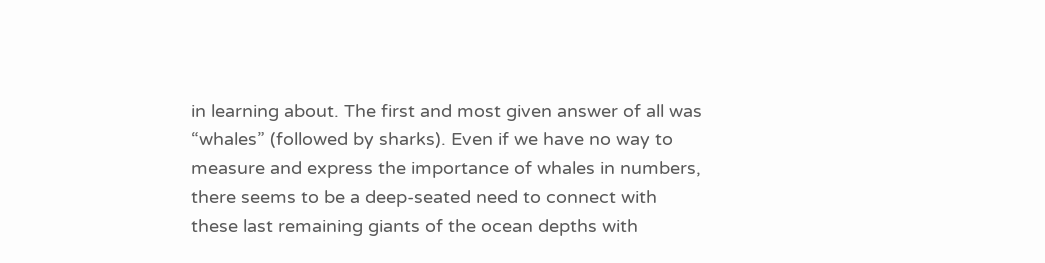in learning about. The first and most given answer of all was “whales” (followed by sharks). Even if we have no way to measure and express the importance of whales in numbers, there seems to be a deep-seated need to connect with these last remaining giants of the ocean depths with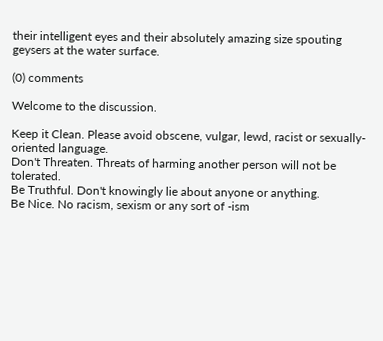their intelligent eyes and their absolutely amazing size spouting geysers at the water surface.

(0) comments

Welcome to the discussion.

Keep it Clean. Please avoid obscene, vulgar, lewd, racist or sexually-oriented language.
Don't Threaten. Threats of harming another person will not be tolerated.
Be Truthful. Don't knowingly lie about anyone or anything.
Be Nice. No racism, sexism or any sort of -ism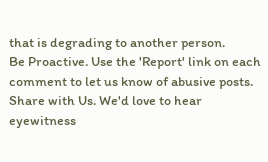that is degrading to another person.
Be Proactive. Use the 'Report' link on each comment to let us know of abusive posts.
Share with Us. We'd love to hear eyewitness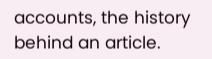accounts, the history behind an article.